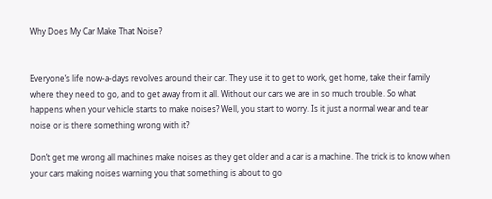Why Does My Car Make That Noise?


Everyone’s life now-a-days revolves around their car. They use it to get to work, get home, take their family where they need to go, and to get away from it all. Without our cars we are in so much trouble. So what happens when your vehicle starts to make noises? Well, you start to worry. Is it just a normal wear and tear noise or is there something wrong with it?

Don’t get me wrong all machines make noises as they get older and a car is a machine. The trick is to know when your cars making noises warning you that something is about to go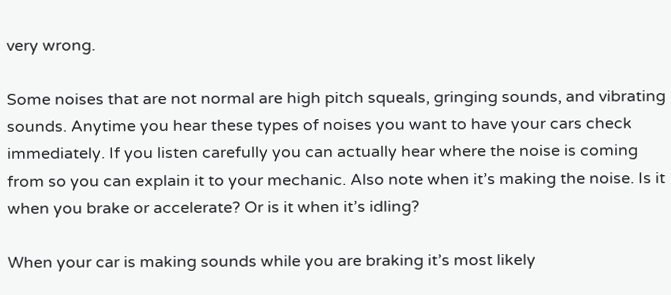very wrong.

Some noises that are not normal are high pitch squeals, gringing sounds, and vibrating sounds. Anytime you hear these types of noises you want to have your cars check immediately. If you listen carefully you can actually hear where the noise is coming from so you can explain it to your mechanic. Also note when it’s making the noise. Is it when you brake or accelerate? Or is it when it’s idling?

When your car is making sounds while you are braking it’s most likely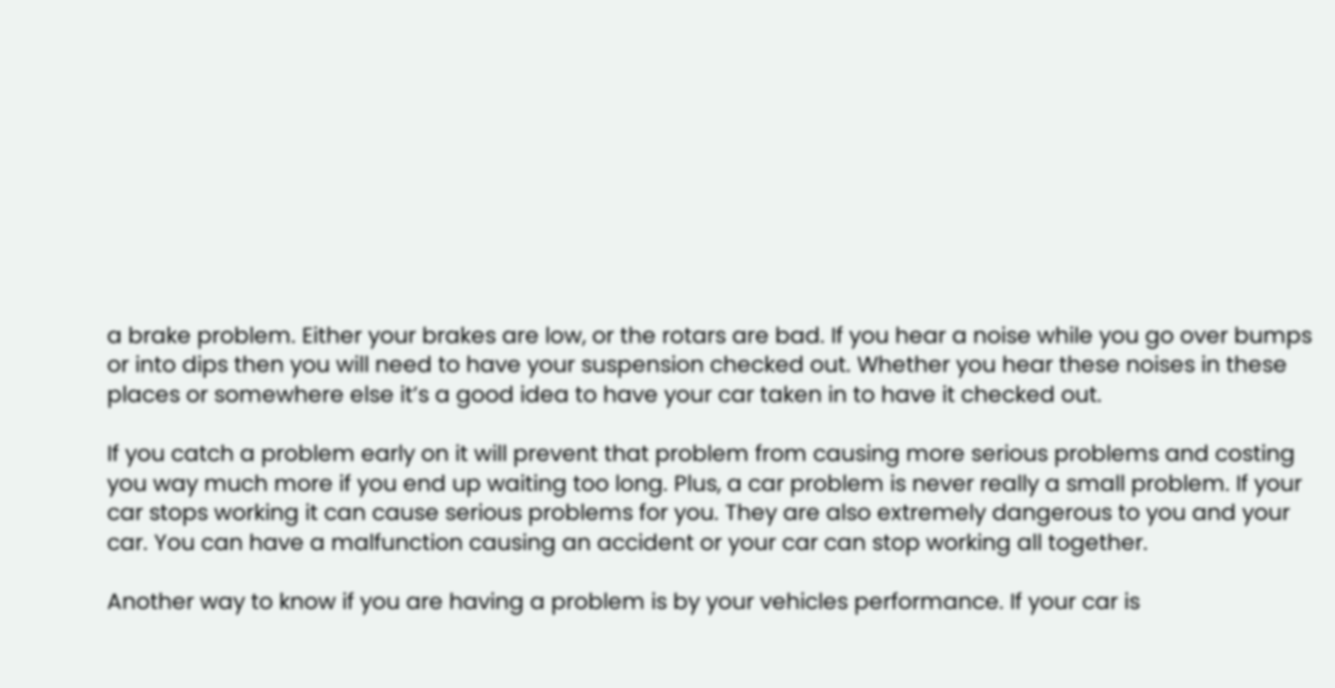a brake problem. Either your brakes are low, or the rotars are bad. If you hear a noise while you go over bumps or into dips then you will need to have your suspension checked out. Whether you hear these noises in these places or somewhere else it’s a good idea to have your car taken in to have it checked out.

If you catch a problem early on it will prevent that problem from causing more serious problems and costing you way much more if you end up waiting too long. Plus, a car problem is never really a small problem. If your car stops working it can cause serious problems for you. They are also extremely dangerous to you and your car. You can have a malfunction causing an accident or your car can stop working all together.

Another way to know if you are having a problem is by your vehicles performance. If your car is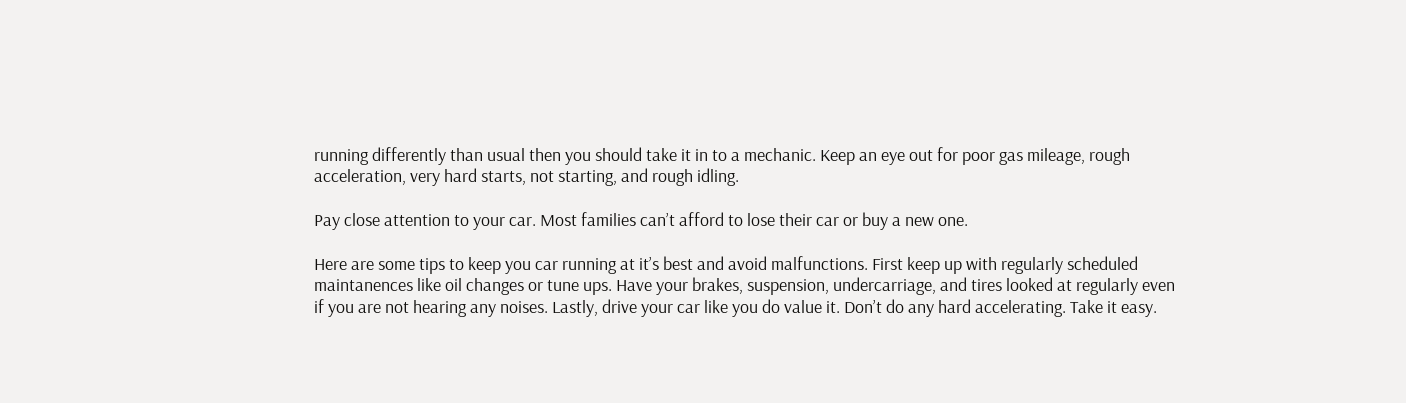running differently than usual then you should take it in to a mechanic. Keep an eye out for poor gas mileage, rough acceleration, very hard starts, not starting, and rough idling.

Pay close attention to your car. Most families can’t afford to lose their car or buy a new one.

Here are some tips to keep you car running at it’s best and avoid malfunctions. First keep up with regularly scheduled maintanences like oil changes or tune ups. Have your brakes, suspension, undercarriage, and tires looked at regularly even if you are not hearing any noises. Lastly, drive your car like you do value it. Don’t do any hard accelerating. Take it easy.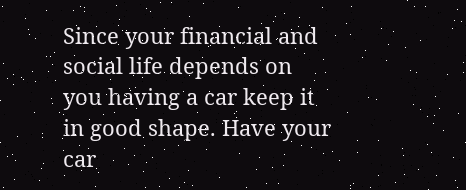Since your financial and social life depends on you having a car keep it in good shape. Have your car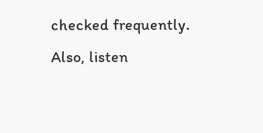checked frequently. Also, listen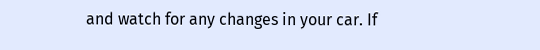and watch for any changes in your car. If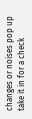changes or noises pop up take it in for a check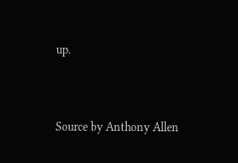up.


Source by Anthony Allen